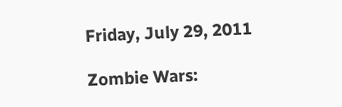Friday, July 29, 2011

Zombie Wars: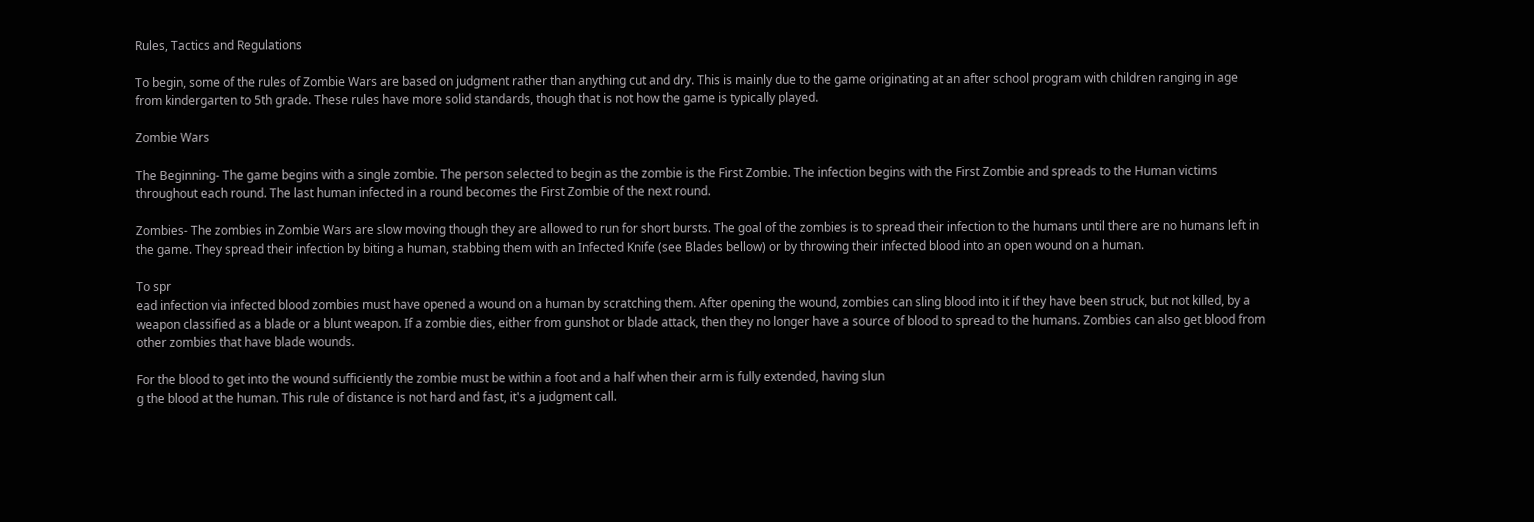Rules, Tactics and Regulations

To begin, some of the rules of Zombie Wars are based on judgment rather than anything cut and dry. This is mainly due to the game originating at an after school program with children ranging in age from kindergarten to 5th grade. These rules have more solid standards, though that is not how the game is typically played.

Zombie Wars

The Beginning- The game begins with a single zombie. The person selected to begin as the zombie is the First Zombie. The infection begins with the First Zombie and spreads to the Human victims throughout each round. The last human infected in a round becomes the First Zombie of the next round.

Zombies- The zombies in Zombie Wars are slow moving though they are allowed to run for short bursts. The goal of the zombies is to spread their infection to the humans until there are no humans left in the game. They spread their infection by biting a human, stabbing them with an Infected Knife (see Blades bellow) or by throwing their infected blood into an open wound on a human.

To spr
ead infection via infected blood zombies must have opened a wound on a human by scratching them. After opening the wound, zombies can sling blood into it if they have been struck, but not killed, by a weapon classified as a blade or a blunt weapon. If a zombie dies, either from gunshot or blade attack, then they no longer have a source of blood to spread to the humans. Zombies can also get blood from other zombies that have blade wounds.

For the blood to get into the wound sufficiently the zombie must be within a foot and a half when their arm is fully extended, having slun
g the blood at the human. This rule of distance is not hard and fast, it's a judgment call.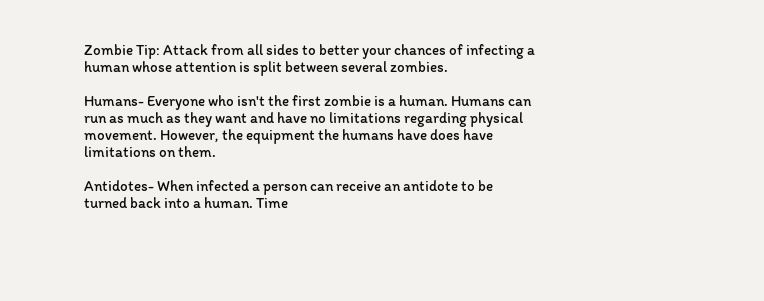Zombie Tip: Attack from all sides to better your chances of infecting a human whose attention is split between several zombies.

Humans- Everyone who isn't the first zombie is a human. Humans can run as much as they want and have no limitations regarding physical movement. However, the equipment the humans have does have limitations on them.

Antidotes- When infected a person can receive an antidote to be turned back into a human. Time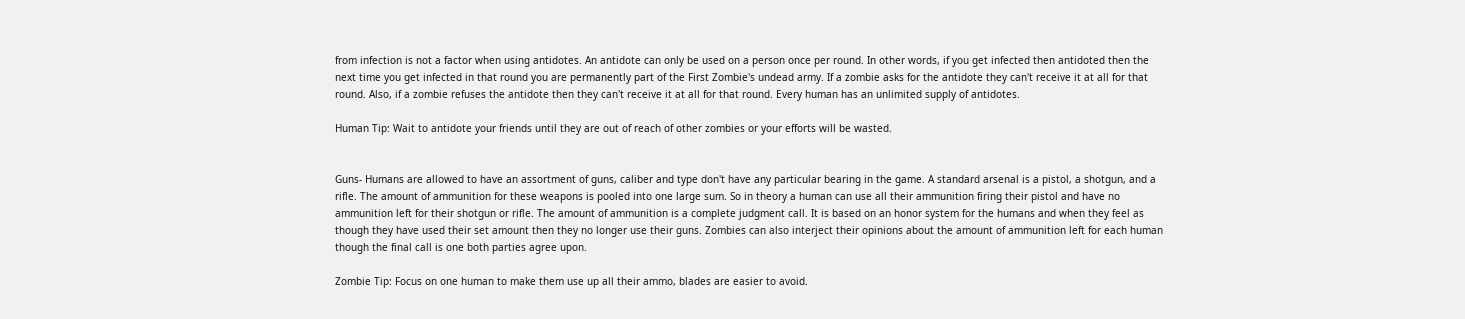from infection is not a factor when using antidotes. An antidote can only be used on a person once per round. In other words, if you get infected then antidoted then the next time you get infected in that round you are permanently part of the First Zombie's undead army. If a zombie asks for the antidote they can't receive it at all for that round. Also, if a zombie refuses the antidote then they can't receive it at all for that round. Every human has an unlimited supply of antidotes.

Human Tip: Wait to antidote your friends until they are out of reach of other zombies or your efforts will be wasted.


Guns- Humans are allowed to have an assortment of guns, caliber and type don't have any particular bearing in the game. A standard arsenal is a pistol, a shotgun, and a rifle. The amount of ammunition for these weapons is pooled into one large sum. So in theory a human can use all their ammunition firing their pistol and have no ammunition left for their shotgun or rifle. The amount of ammunition is a complete judgment call. It is based on an honor system for the humans and when they feel as though they have used their set amount then they no longer use their guns. Zombies can also interject their opinions about the amount of ammunition left for each human though the final call is one both parties agree upon.

Zombie Tip: Focus on one human to make them use up all their ammo, blades are easier to avoid.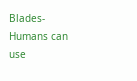Blades- Humans can use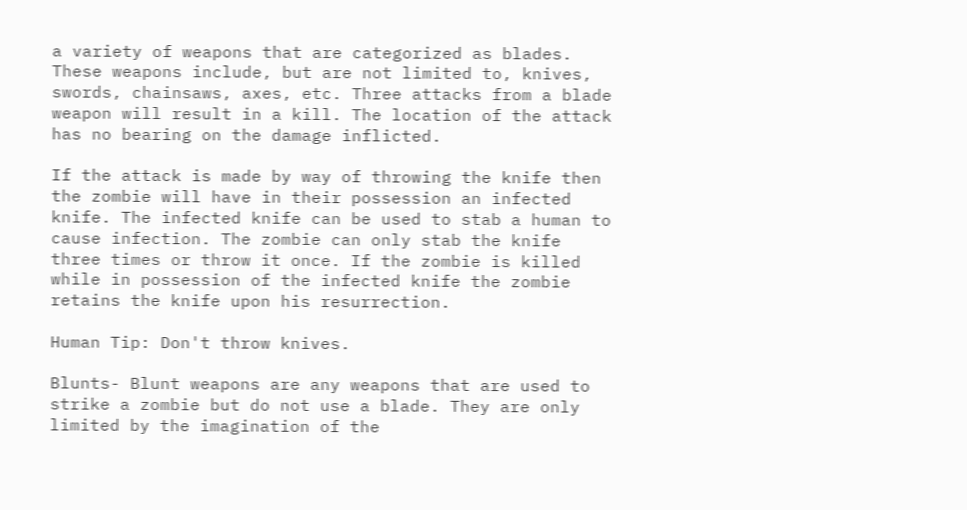a variety of weapons that are categorized as blades. These weapons include, but are not limited to, knives, swords, chainsaws, axes, etc. Three attacks from a blade weapon will result in a kill. The location of the attack has no bearing on the damage inflicted.

If the attack is made by way of throwing the knife then the zombie will have in their possession an infected knife. The infected knife can be used to stab a human to cause infection. The zombie can only stab the knife three times or throw it once. If the zombie is killed while in possession of the infected knife the zombie retains the knife upon his resurrection.

Human Tip: Don't throw knives.

Blunts- Blunt weapons are any weapons that are used to strike a zombie but do not use a blade. They are only limited by the imagination of the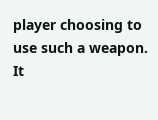player choosing to use such a weapon. It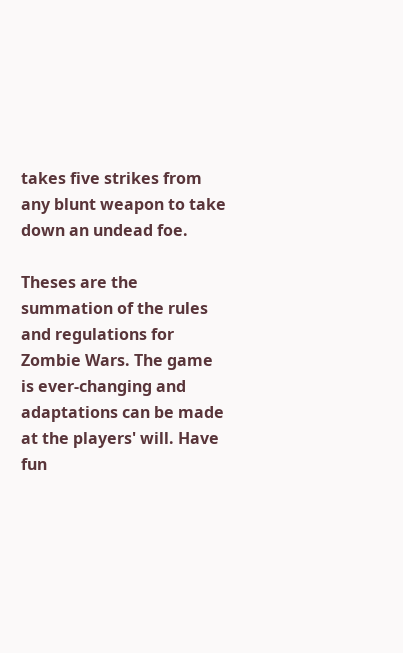takes five strikes from any blunt weapon to take down an undead foe.

Theses are the summation of the rules and regulations for Zombie Wars. The game is ever-changing and adaptations can be made at the players' will. Have fun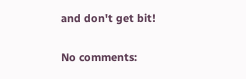and don't get bit!

No comments: